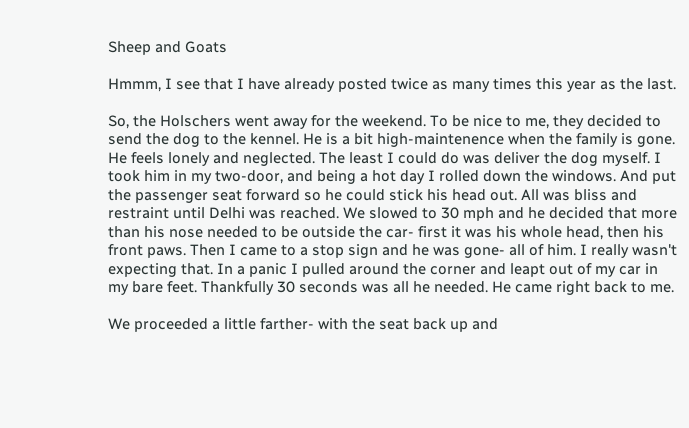Sheep and Goats

Hmmm, I see that I have already posted twice as many times this year as the last.

So, the Holschers went away for the weekend. To be nice to me, they decided to send the dog to the kennel. He is a bit high-maintenence when the family is gone. He feels lonely and neglected. The least I could do was deliver the dog myself. I took him in my two-door, and being a hot day I rolled down the windows. And put the passenger seat forward so he could stick his head out. All was bliss and restraint until Delhi was reached. We slowed to 30 mph and he decided that more than his nose needed to be outside the car- first it was his whole head, then his front paws. Then I came to a stop sign and he was gone- all of him. I really wasn't expecting that. In a panic I pulled around the corner and leapt out of my car in my bare feet. Thankfully 30 seconds was all he needed. He came right back to me.

We proceeded a little farther- with the seat back up and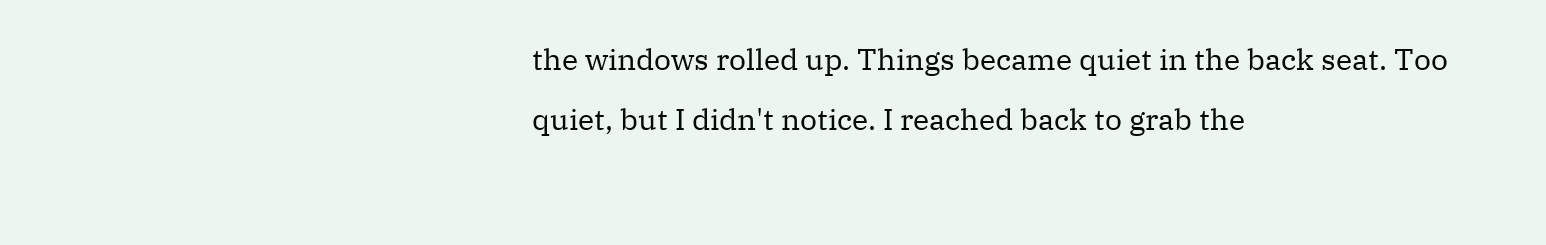the windows rolled up. Things became quiet in the back seat. Too quiet, but I didn't notice. I reached back to grab the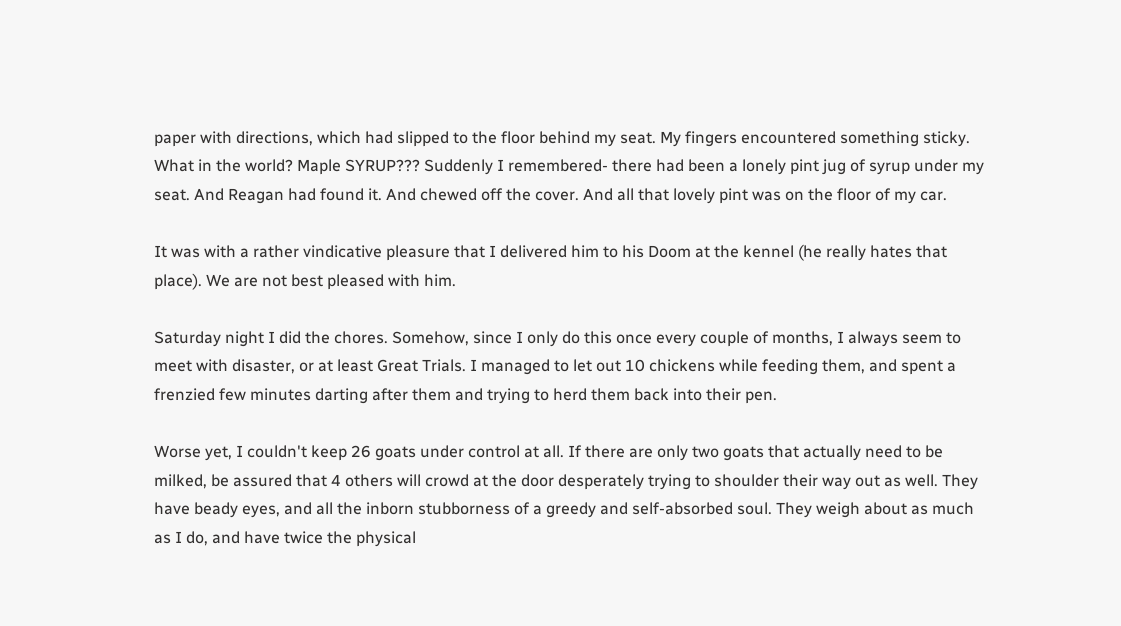paper with directions, which had slipped to the floor behind my seat. My fingers encountered something sticky. What in the world? Maple SYRUP??? Suddenly I remembered- there had been a lonely pint jug of syrup under my seat. And Reagan had found it. And chewed off the cover. And all that lovely pint was on the floor of my car.

It was with a rather vindicative pleasure that I delivered him to his Doom at the kennel (he really hates that place). We are not best pleased with him.

Saturday night I did the chores. Somehow, since I only do this once every couple of months, I always seem to meet with disaster, or at least Great Trials. I managed to let out 10 chickens while feeding them, and spent a frenzied few minutes darting after them and trying to herd them back into their pen.

Worse yet, I couldn't keep 26 goats under control at all. If there are only two goats that actually need to be milked, be assured that 4 others will crowd at the door desperately trying to shoulder their way out as well. They have beady eyes, and all the inborn stubborness of a greedy and self-absorbed soul. They weigh about as much as I do, and have twice the physical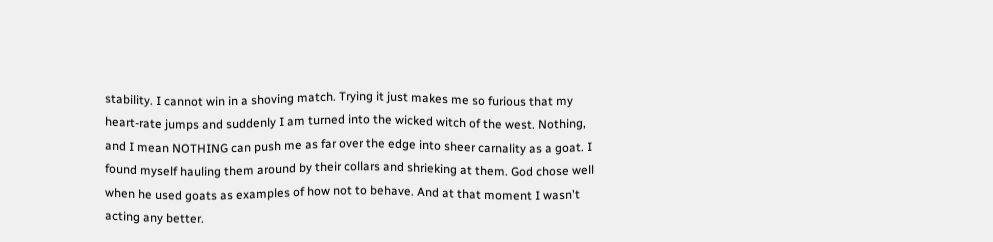stability. I cannot win in a shoving match. Trying it just makes me so furious that my heart-rate jumps and suddenly I am turned into the wicked witch of the west. Nothing, and I mean NOTHING can push me as far over the edge into sheer carnality as a goat. I found myself hauling them around by their collars and shrieking at them. God chose well when he used goats as examples of how not to behave. And at that moment I wasn't acting any better.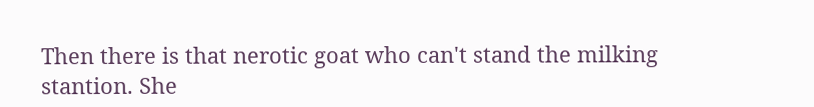Then there is that nerotic goat who can't stand the milking stantion. She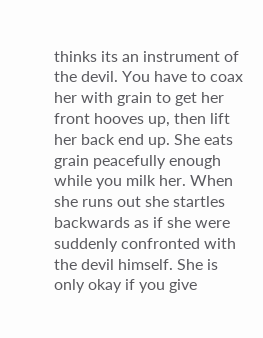thinks its an instrument of the devil. You have to coax her with grain to get her front hooves up, then lift her back end up. She eats grain peacefully enough while you milk her. When she runs out she startles backwards as if she were suddenly confronted with the devil himself. She is only okay if you give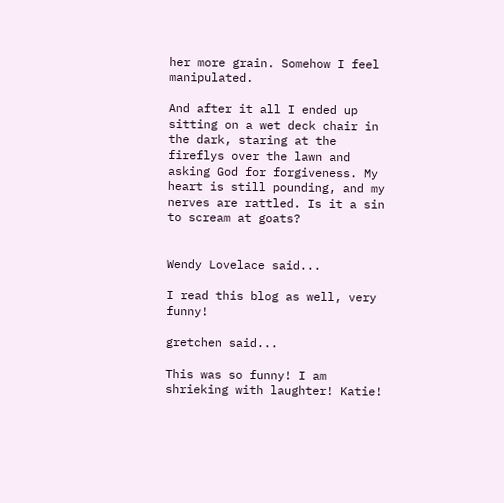her more grain. Somehow I feel manipulated.

And after it all I ended up sitting on a wet deck chair in the dark, staring at the fireflys over the lawn and asking God for forgiveness. My heart is still pounding, and my nerves are rattled. Is it a sin to scream at goats?


Wendy Lovelace said...

I read this blog as well, very funny!

gretchen said...

This was so funny! I am shrieking with laughter! Katie!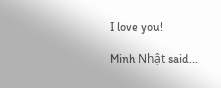I love you!

Minh Nhật said...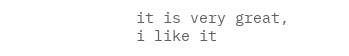it is very great, i like it